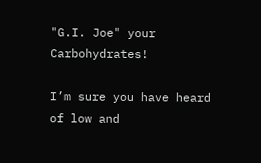"G.I. Joe" your Carbohydrates!

I’m sure you have heard of low and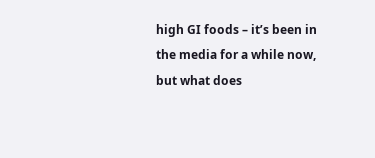high GI foods – it’s been in the media for a while now, but what does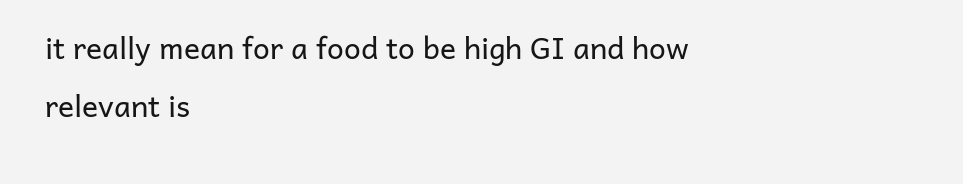it really mean for a food to be high GI and how relevant is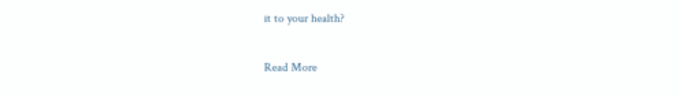it to your health?

Read More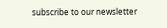subscribe to our newsletter